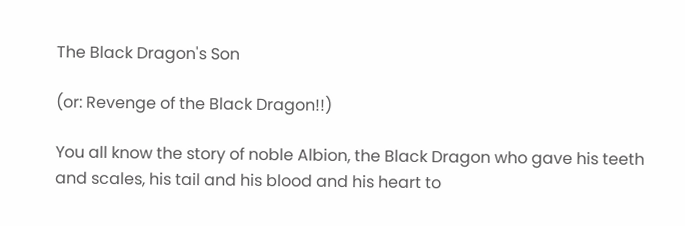The Black Dragon's Son

(or: Revenge of the Black Dragon!!)

You all know the story of noble Albion, the Black Dragon who gave his teeth and scales, his tail and his blood and his heart to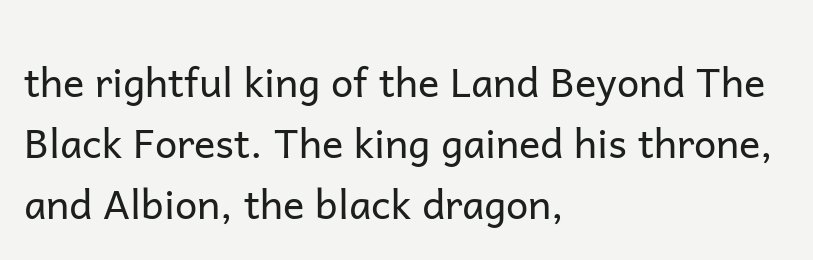the rightful king of the Land Beyond The Black Forest. The king gained his throne, and Albion, the black dragon,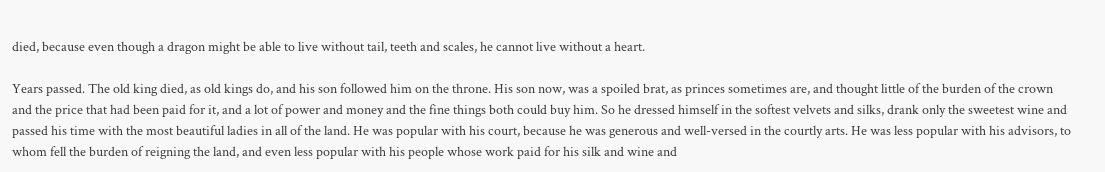died, because even though a dragon might be able to live without tail, teeth and scales, he cannot live without a heart.

Years passed. The old king died, as old kings do, and his son followed him on the throne. His son now, was a spoiled brat, as princes sometimes are, and thought little of the burden of the crown and the price that had been paid for it, and a lot of power and money and the fine things both could buy him. So he dressed himself in the softest velvets and silks, drank only the sweetest wine and passed his time with the most beautiful ladies in all of the land. He was popular with his court, because he was generous and well-versed in the courtly arts. He was less popular with his advisors, to whom fell the burden of reigning the land, and even less popular with his people whose work paid for his silk and wine and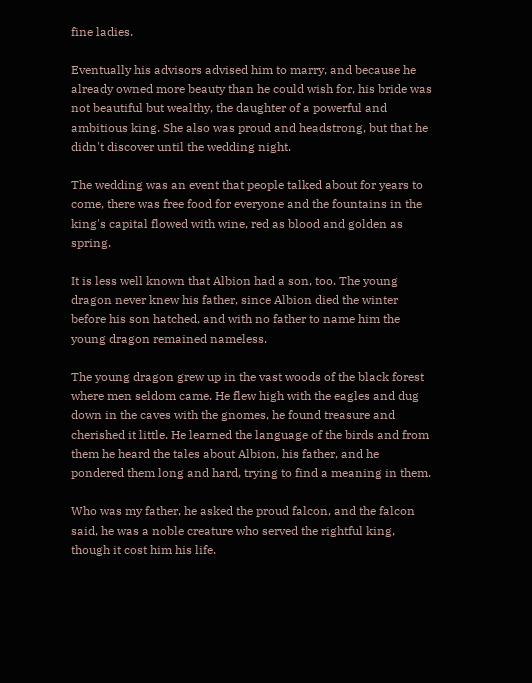fine ladies.

Eventually his advisors advised him to marry, and because he already owned more beauty than he could wish for, his bride was not beautiful but wealthy, the daughter of a powerful and ambitious king. She also was proud and headstrong, but that he didn't discover until the wedding night.

The wedding was an event that people talked about for years to come, there was free food for everyone and the fountains in the king's capital flowed with wine, red as blood and golden as spring.

It is less well known that Albion had a son, too. The young dragon never knew his father, since Albion died the winter before his son hatched, and with no father to name him the young dragon remained nameless.

The young dragon grew up in the vast woods of the black forest where men seldom came. He flew high with the eagles and dug down in the caves with the gnomes, he found treasure and cherished it little. He learned the language of the birds and from them he heard the tales about Albion, his father, and he pondered them long and hard, trying to find a meaning in them.

Who was my father, he asked the proud falcon, and the falcon said, he was a noble creature who served the rightful king, though it cost him his life.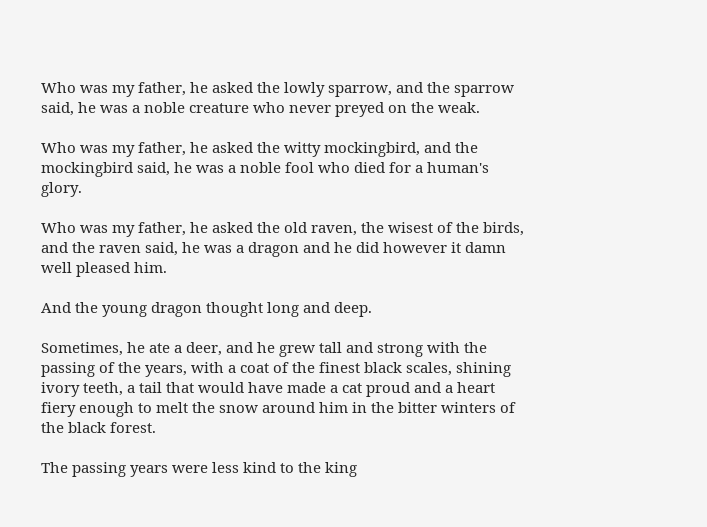Who was my father, he asked the lowly sparrow, and the sparrow said, he was a noble creature who never preyed on the weak.

Who was my father, he asked the witty mockingbird, and the mockingbird said, he was a noble fool who died for a human's glory.

Who was my father, he asked the old raven, the wisest of the birds, and the raven said, he was a dragon and he did however it damn well pleased him.

And the young dragon thought long and deep.

Sometimes, he ate a deer, and he grew tall and strong with the passing of the years, with a coat of the finest black scales, shining ivory teeth, a tail that would have made a cat proud and a heart fiery enough to melt the snow around him in the bitter winters of the black forest.

The passing years were less kind to the king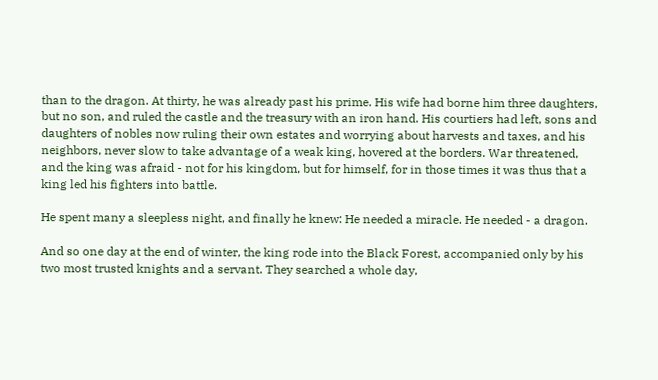than to the dragon. At thirty, he was already past his prime. His wife had borne him three daughters, but no son, and ruled the castle and the treasury with an iron hand. His courtiers had left, sons and daughters of nobles now ruling their own estates and worrying about harvests and taxes, and his neighbors, never slow to take advantage of a weak king, hovered at the borders. War threatened, and the king was afraid - not for his kingdom, but for himself, for in those times it was thus that a king led his fighters into battle.

He spent many a sleepless night, and finally he knew: He needed a miracle. He needed - a dragon.

And so one day at the end of winter, the king rode into the Black Forest, accompanied only by his two most trusted knights and a servant. They searched a whole day,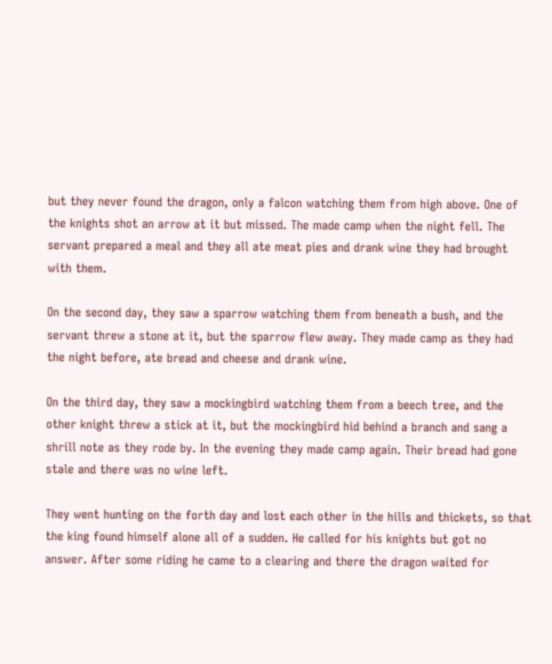but they never found the dragon, only a falcon watching them from high above. One of the knights shot an arrow at it but missed. The made camp when the night fell. The servant prepared a meal and they all ate meat pies and drank wine they had brought with them.

On the second day, they saw a sparrow watching them from beneath a bush, and the servant threw a stone at it, but the sparrow flew away. They made camp as they had the night before, ate bread and cheese and drank wine.

On the third day, they saw a mockingbird watching them from a beech tree, and the other knight threw a stick at it, but the mockingbird hid behind a branch and sang a shrill note as they rode by. In the evening they made camp again. Their bread had gone stale and there was no wine left.

They went hunting on the forth day and lost each other in the hills and thickets, so that the king found himself alone all of a sudden. He called for his knights but got no answer. After some riding he came to a clearing and there the dragon waited for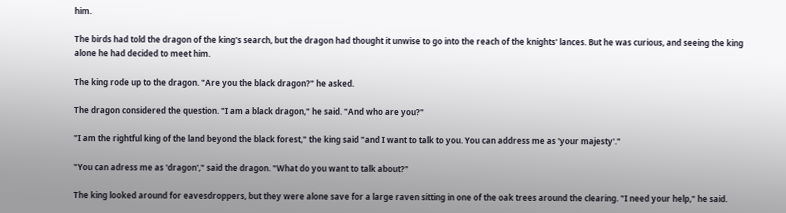him.

The birds had told the dragon of the king's search, but the dragon had thought it unwise to go into the reach of the knights' lances. But he was curious, and seeing the king alone he had decided to meet him.

The king rode up to the dragon. "Are you the black dragon?" he asked.

The dragon considered the question. "I am a black dragon," he said. "And who are you?"

"I am the rightful king of the land beyond the black forest," the king said "and I want to talk to you. You can address me as 'your majesty'."

"You can adress me as 'dragon'," said the dragon. "What do you want to talk about?"

The king looked around for eavesdroppers, but they were alone save for a large raven sitting in one of the oak trees around the clearing. "I need your help," he said.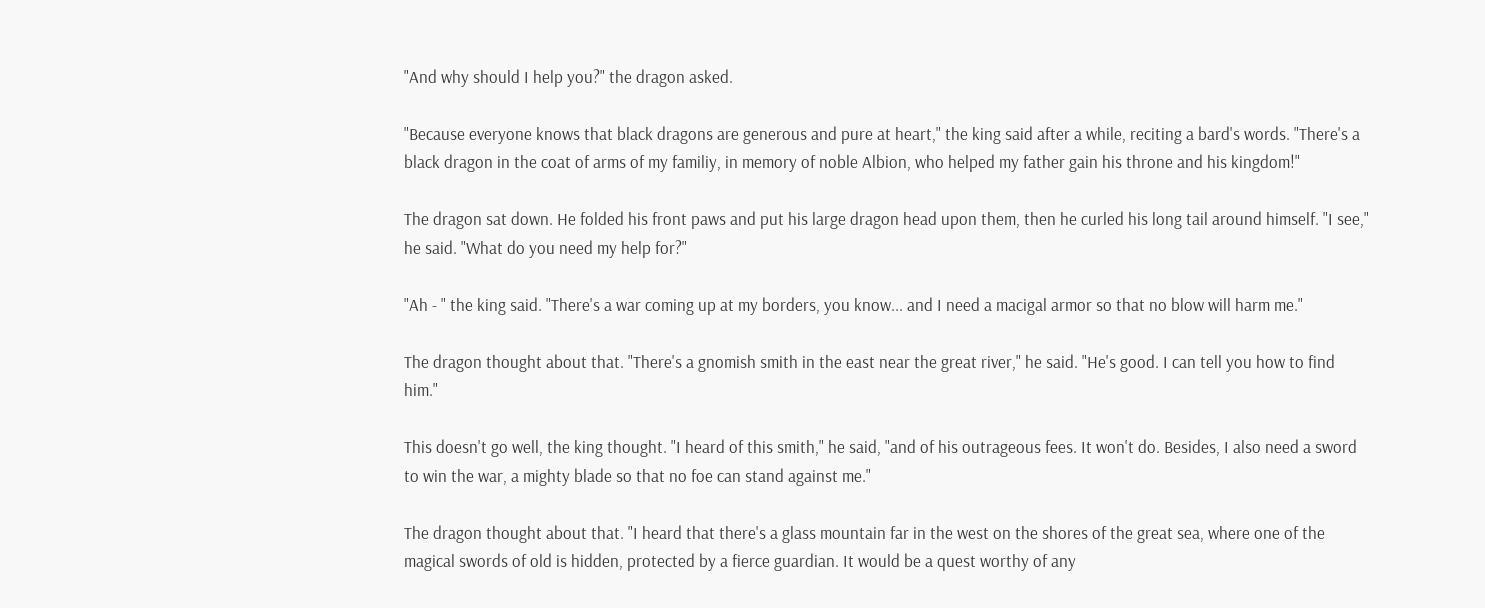"And why should I help you?" the dragon asked.

"Because everyone knows that black dragons are generous and pure at heart," the king said after a while, reciting a bard's words. "There's a black dragon in the coat of arms of my familiy, in memory of noble Albion, who helped my father gain his throne and his kingdom!"

The dragon sat down. He folded his front paws and put his large dragon head upon them, then he curled his long tail around himself. "I see," he said. "What do you need my help for?"

"Ah - " the king said. "There's a war coming up at my borders, you know... and I need a macigal armor so that no blow will harm me."

The dragon thought about that. "There's a gnomish smith in the east near the great river," he said. "He's good. I can tell you how to find him."

This doesn't go well, the king thought. "I heard of this smith," he said, "and of his outrageous fees. It won't do. Besides, I also need a sword to win the war, a mighty blade so that no foe can stand against me."

The dragon thought about that. "I heard that there's a glass mountain far in the west on the shores of the great sea, where one of the magical swords of old is hidden, protected by a fierce guardian. It would be a quest worthy of any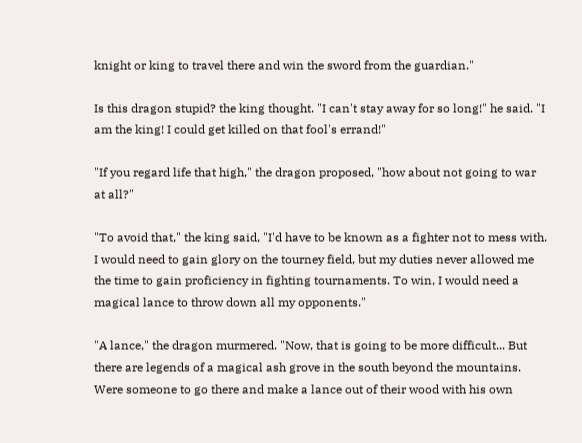knight or king to travel there and win the sword from the guardian."

Is this dragon stupid? the king thought. "I can't stay away for so long!" he said. "I am the king! I could get killed on that fool's errand!"

"If you regard life that high," the dragon proposed, "how about not going to war at all?"

"To avoid that," the king said, "I'd have to be known as a fighter not to mess with. I would need to gain glory on the tourney field, but my duties never allowed me the time to gain proficiency in fighting tournaments. To win, I would need a magical lance to throw down all my opponents."

"A lance," the dragon murmered. "Now, that is going to be more difficult... But there are legends of a magical ash grove in the south beyond the mountains. Were someone to go there and make a lance out of their wood with his own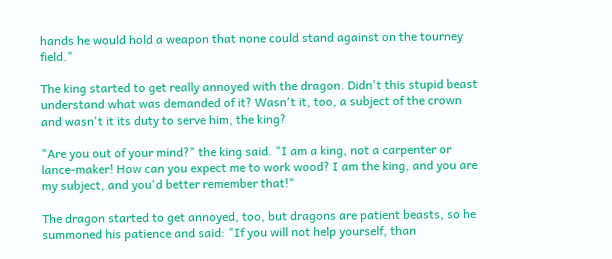hands he would hold a weapon that none could stand against on the tourney field."

The king started to get really annoyed with the dragon. Didn't this stupid beast understand what was demanded of it? Wasn't it, too, a subject of the crown and wasn't it its duty to serve him, the king?

"Are you out of your mind?" the king said. "I am a king, not a carpenter or lance-maker! How can you expect me to work wood? I am the king, and you are my subject, and you'd better remember that!"

The dragon started to get annoyed, too, but dragons are patient beasts, so he summoned his patience and said: "If you will not help yourself, than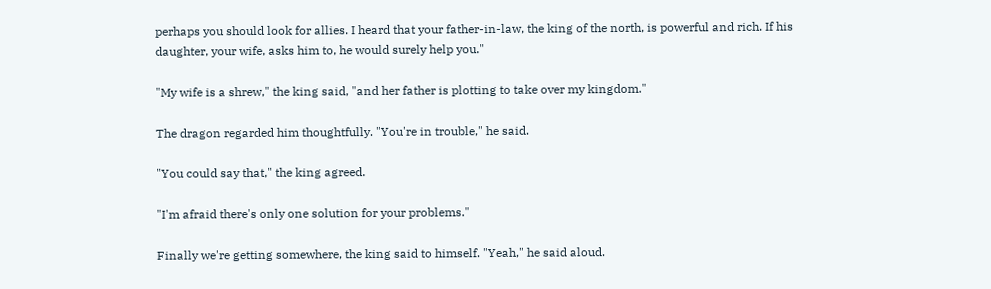perhaps you should look for allies. I heard that your father-in-law, the king of the north, is powerful and rich. If his daughter, your wife, asks him to, he would surely help you."

"My wife is a shrew," the king said, "and her father is plotting to take over my kingdom."

The dragon regarded him thoughtfully. "You're in trouble," he said.

"You could say that," the king agreed.

"I'm afraid there's only one solution for your problems."

Finally we're getting somewhere, the king said to himself. "Yeah," he said aloud.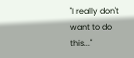"I really don't want to do this..."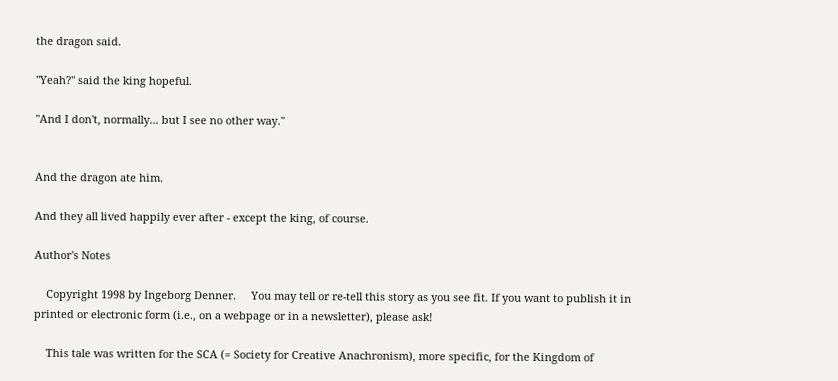the dragon said.

"Yeah?" said the king hopeful.

"And I don't, normally... but I see no other way."


And the dragon ate him.

And they all lived happily ever after - except the king, of course.

Author's Notes

    Copyright 1998 by Ingeborg Denner.     You may tell or re-tell this story as you see fit. If you want to publish it in printed or electronic form (i.e., on a webpage or in a newsletter), please ask!

    This tale was written for the SCA (= Society for Creative Anachronism), more specific, for the Kingdom of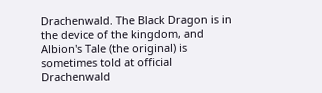Drachenwald. The Black Dragon is in the device of the kingdom, and Albion's Tale (the original) is sometimes told at official Drachenwald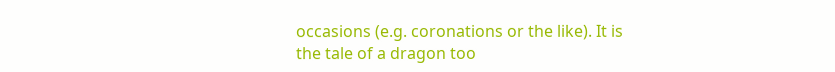occasions (e.g. coronations or the like). It is the tale of a dragon too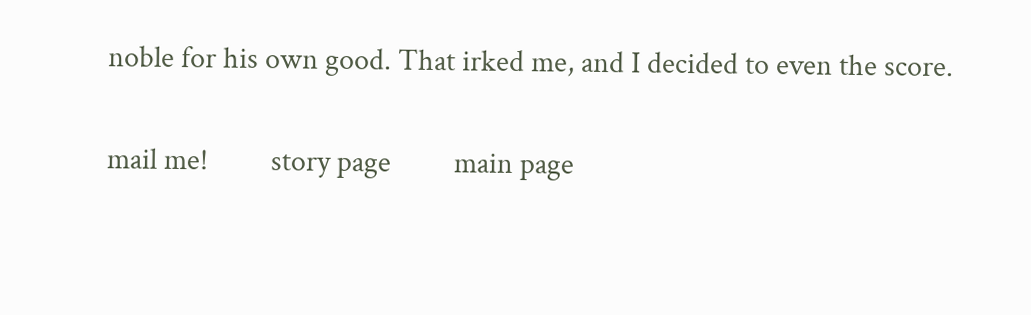noble for his own good. That irked me, and I decided to even the score.

mail me!         story page         main page